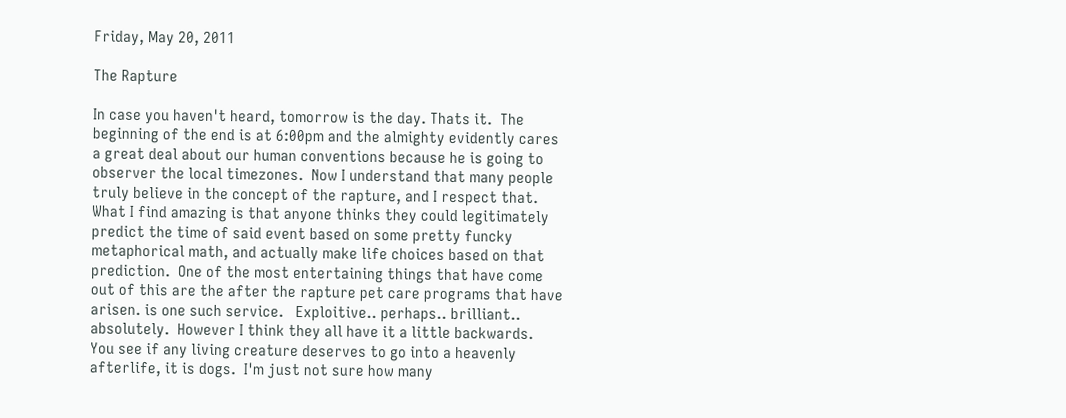Friday, May 20, 2011

The Rapture

In case you haven't heard, tomorrow is the day. Thats it.  The beginning of the end is at 6:00pm and the almighty evidently cares a great deal about our human conventions because he is going to observer the local timezones.  Now I understand that many people truly believe in the concept of the rapture, and I respect that.  What I find amazing is that anyone thinks they could legitimately predict the time of said event based on some pretty funcky metaphorical math, and actually make life choices based on that prediction.  One of the most entertaining things that have come out of this are the after the rapture pet care programs that have arisen. is one such service.   Exploitive.. perhaps.. brilliant.. absolutely.  However I think they all have it a little backwards.  You see if any living creature deserves to go into a heavenly afterlife, it is dogs.  I'm just not sure how many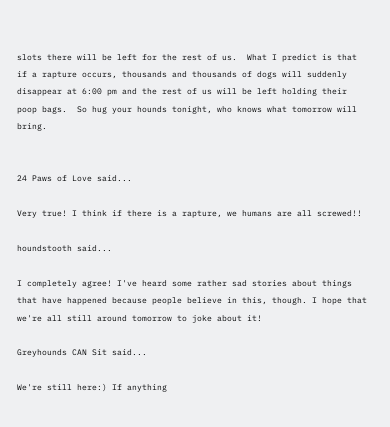slots there will be left for the rest of us.  What I predict is that if a rapture occurs, thousands and thousands of dogs will suddenly disappear at 6:00 pm and the rest of us will be left holding their poop bags.  So hug your hounds tonight, who knows what tomorrow will bring.


24 Paws of Love said...

Very true! I think if there is a rapture, we humans are all screwed!!

houndstooth said...

I completely agree! I've heard some rather sad stories about things that have happened because people believe in this, though. I hope that we're all still around tomorrow to joke about it!

Greyhounds CAN Sit said...

We're still here:) If anything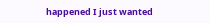happened I just wanted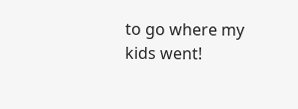to go where my kids went!